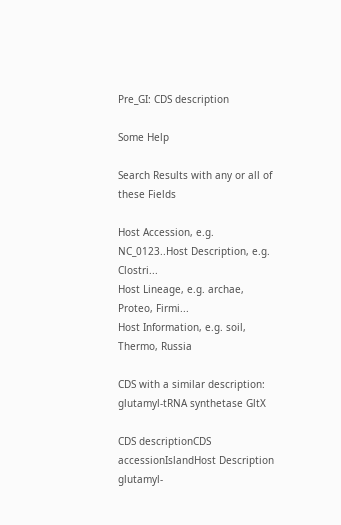Pre_GI: CDS description

Some Help

Search Results with any or all of these Fields

Host Accession, e.g. NC_0123..Host Description, e.g. Clostri...
Host Lineage, e.g. archae, Proteo, Firmi...
Host Information, e.g. soil, Thermo, Russia

CDS with a similar description: glutamyl-tRNA synthetase GltX

CDS descriptionCDS accessionIslandHost Description
glutamyl-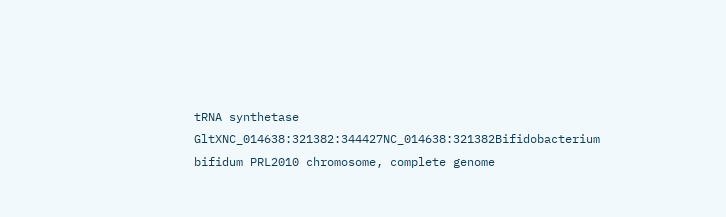tRNA synthetase GltXNC_014638:321382:344427NC_014638:321382Bifidobacterium bifidum PRL2010 chromosome, complete genome